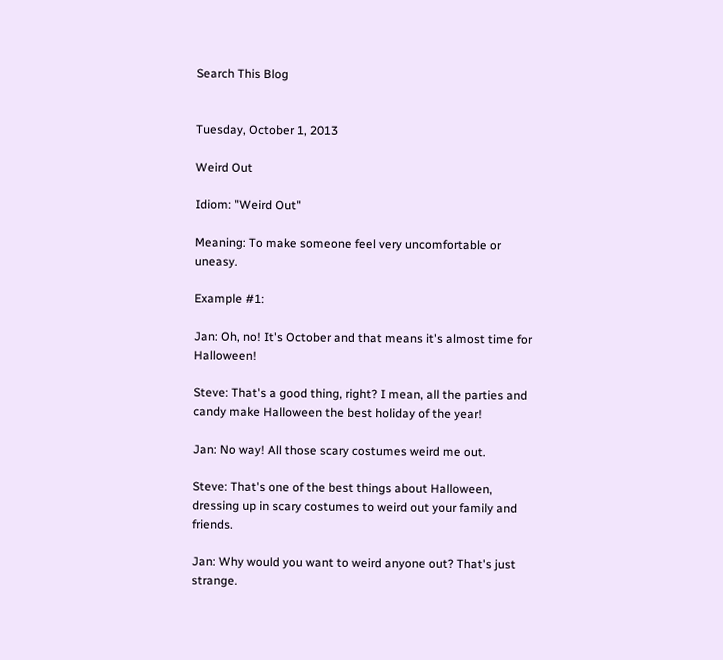Search This Blog


Tuesday, October 1, 2013

Weird Out

Idiom: "Weird Out"

Meaning: To make someone feel very uncomfortable or uneasy.

Example #1:

Jan: Oh, no! It's October and that means it's almost time for Halloween!

Steve: That's a good thing, right? I mean, all the parties and candy make Halloween the best holiday of the year!

Jan: No way! All those scary costumes weird me out.

Steve: That's one of the best things about Halloween, dressing up in scary costumes to weird out your family and friends.

Jan: Why would you want to weird anyone out? That's just strange.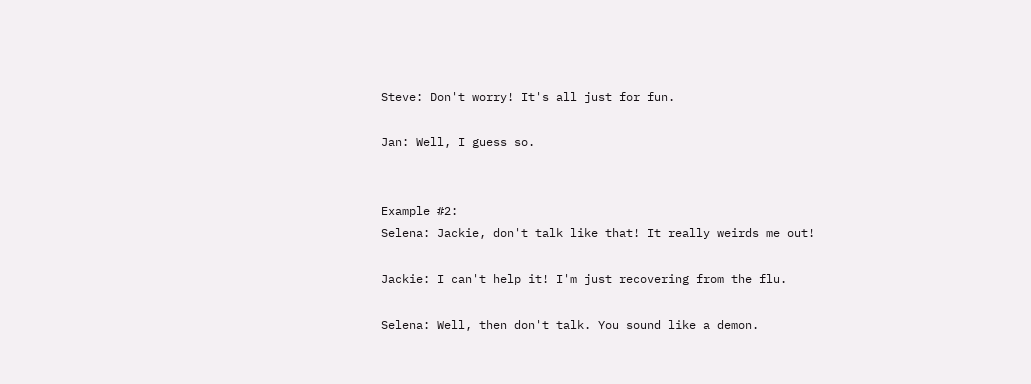Steve: Don't worry! It's all just for fun.

Jan: Well, I guess so.


Example #2:
Selena: Jackie, don't talk like that! It really weirds me out!

Jackie: I can't help it! I'm just recovering from the flu.

Selena: Well, then don't talk. You sound like a demon.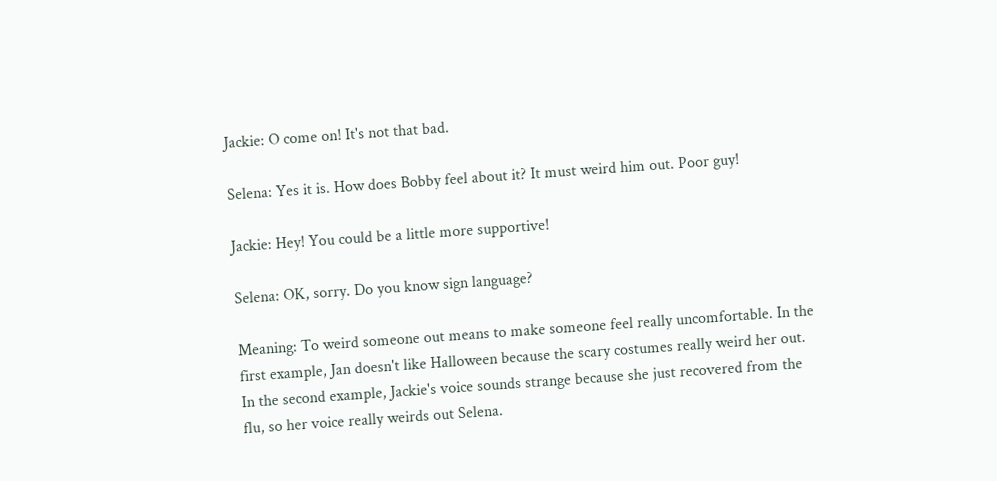Jackie: O come on! It's not that bad.

Selena: Yes it is. How does Bobby feel about it? It must weird him out. Poor guy!

Jackie: Hey! You could be a little more supportive!

Selena: OK, sorry. Do you know sign language?

Meaning: To weird someone out means to make someone feel really uncomfortable. In the first example, Jan doesn't like Halloween because the scary costumes really weird her out. In the second example, Jackie's voice sounds strange because she just recovered from the flu, so her voice really weirds out Selena.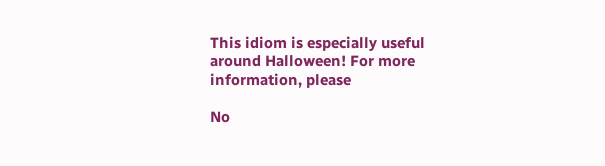This idiom is especially useful around Halloween! For more information, please

No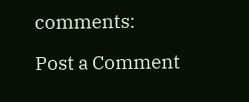comments:

Post a Comment